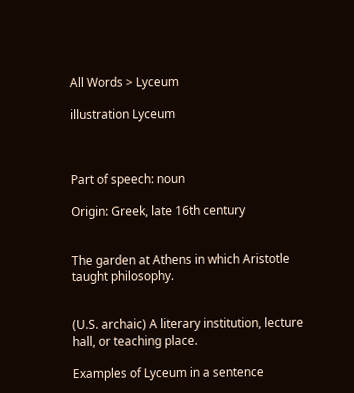All Words > Lyceum

illustration Lyceum



Part of speech: noun

Origin: Greek, late 16th century


The garden at Athens in which Aristotle taught philosophy.


(U.S. archaic) A literary institution, lecture hall, or teaching place.

Examples of Lyceum in a sentence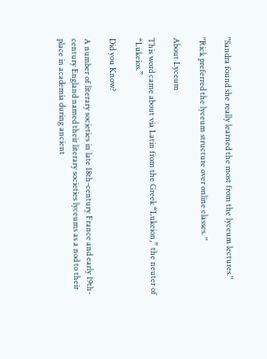"Sandra found she really learned the most from the lyceum lectures."

"Rick preferred the lyceum structure over online classes. "

About Lyceum

This word came about via Latin from the Greek “Lukeion,” the neuter of “Lukeios.”

Did you Know?

A number of literary societies in late 18th-century France and early 19th-century England named their literary societies lyceums as a nod to their place in academia during ancient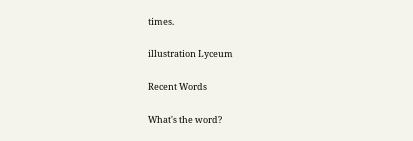times.

illustration Lyceum

Recent Words

What's the word?